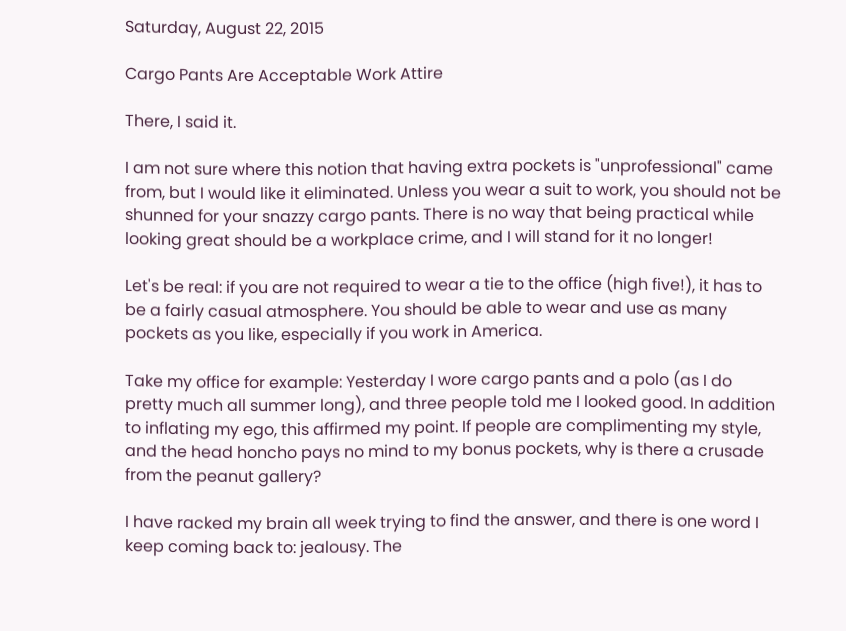Saturday, August 22, 2015

Cargo Pants Are Acceptable Work Attire

There, I said it.

I am not sure where this notion that having extra pockets is "unprofessional" came from, but I would like it eliminated. Unless you wear a suit to work, you should not be shunned for your snazzy cargo pants. There is no way that being practical while looking great should be a workplace crime, and I will stand for it no longer!

Let's be real: if you are not required to wear a tie to the office (high five!), it has to be a fairly casual atmosphere. You should be able to wear and use as many pockets as you like, especially if you work in America.

Take my office for example: Yesterday I wore cargo pants and a polo (as I do pretty much all summer long), and three people told me I looked good. In addition to inflating my ego, this affirmed my point. If people are complimenting my style, and the head honcho pays no mind to my bonus pockets, why is there a crusade from the peanut gallery?

I have racked my brain all week trying to find the answer, and there is one word I keep coming back to: jealousy. The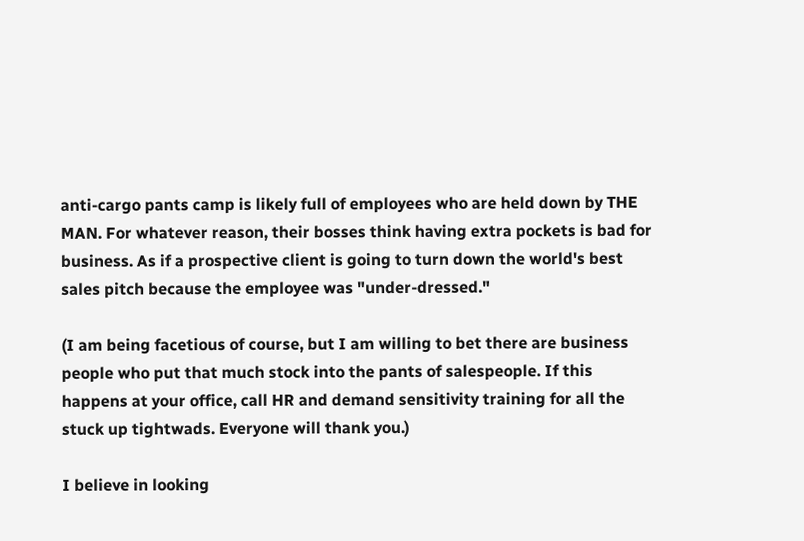anti-cargo pants camp is likely full of employees who are held down by THE MAN. For whatever reason, their bosses think having extra pockets is bad for business. As if a prospective client is going to turn down the world's best sales pitch because the employee was "under-dressed."

(I am being facetious of course, but I am willing to bet there are business people who put that much stock into the pants of salespeople. If this happens at your office, call HR and demand sensitivity training for all the stuck up tightwads. Everyone will thank you.)

I believe in looking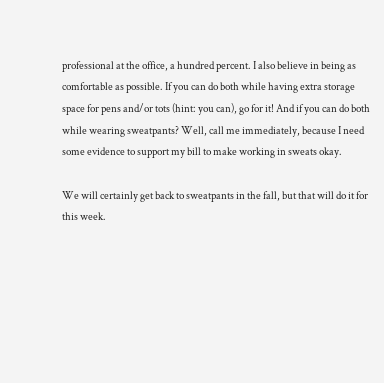professional at the office, a hundred percent. I also believe in being as comfortable as possible. If you can do both while having extra storage space for pens and/or tots (hint: you can), go for it! And if you can do both while wearing sweatpants? Well, call me immediately, because I need some evidence to support my bill to make working in sweats okay.

We will certainly get back to sweatpants in the fall, but that will do it for this week.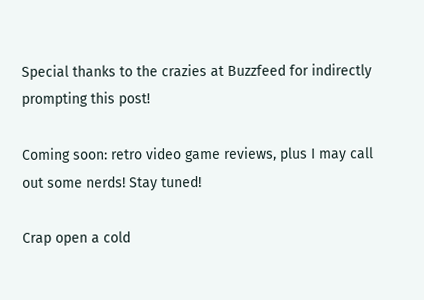Special thanks to the crazies at Buzzfeed for indirectly prompting this post!

Coming soon: retro video game reviews, plus I may call out some nerds! Stay tuned!

Crap open a cold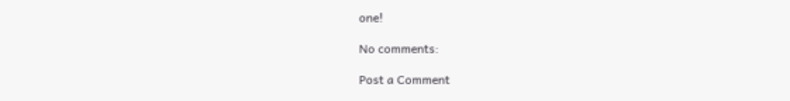one!

No comments:

Post a Comment